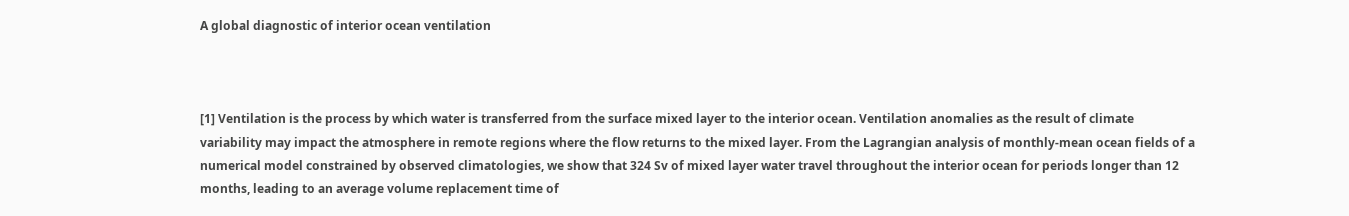A global diagnostic of interior ocean ventilation



[1] Ventilation is the process by which water is transferred from the surface mixed layer to the interior ocean. Ventilation anomalies as the result of climate variability may impact the atmosphere in remote regions where the flow returns to the mixed layer. From the Lagrangian analysis of monthly-mean ocean fields of a numerical model constrained by observed climatologies, we show that 324 Sv of mixed layer water travel throughout the interior ocean for periods longer than 12 months, leading to an average volume replacement time of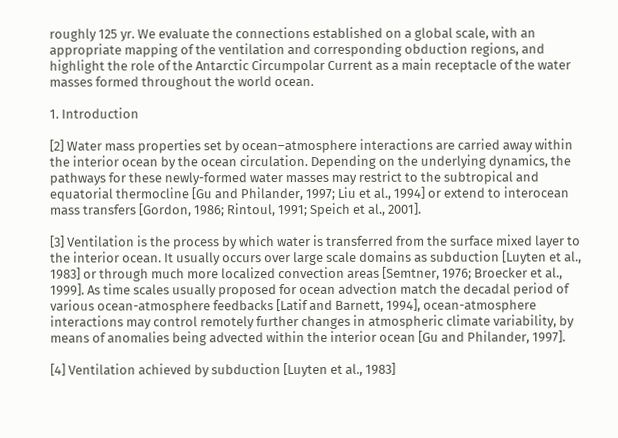roughly 125 yr. We evaluate the connections established on a global scale, with an appropriate mapping of the ventilation and corresponding obduction regions, and highlight the role of the Antarctic Circumpolar Current as a main receptacle of the water masses formed throughout the world ocean.

1. Introduction

[2] Water mass properties set by ocean–atmosphere interactions are carried away within the interior ocean by the ocean circulation. Depending on the underlying dynamics, the pathways for these newly-formed water masses may restrict to the subtropical and equatorial thermocline [Gu and Philander, 1997; Liu et al., 1994] or extend to interocean mass transfers [Gordon, 1986; Rintoul, 1991; Speich et al., 2001].

[3] Ventilation is the process by which water is transferred from the surface mixed layer to the interior ocean. It usually occurs over large scale domains as subduction [Luyten et al., 1983] or through much more localized convection areas [Semtner, 1976; Broecker et al., 1999]. As time scales usually proposed for ocean advection match the decadal period of various ocean-atmosphere feedbacks [Latif and Barnett, 1994], ocean-atmosphere interactions may control remotely further changes in atmospheric climate variability, by means of anomalies being advected within the interior ocean [Gu and Philander, 1997].

[4] Ventilation achieved by subduction [Luyten et al., 1983]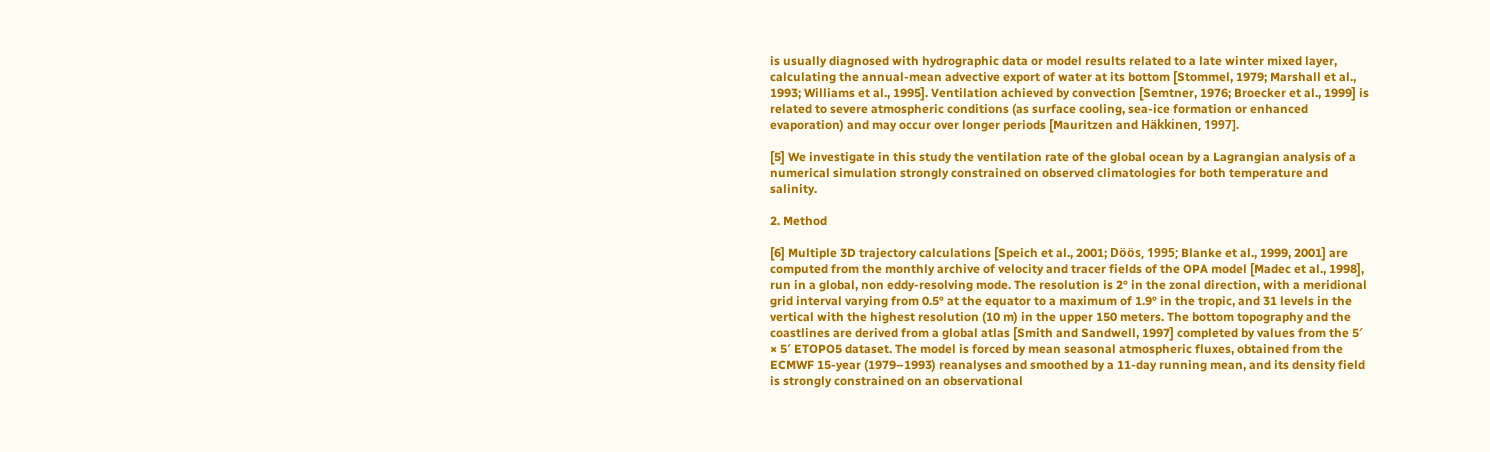is usually diagnosed with hydrographic data or model results related to a late winter mixed layer, calculating the annual-mean advective export of water at its bottom [Stommel, 1979; Marshall et al., 1993; Williams et al., 1995]. Ventilation achieved by convection [Semtner, 1976; Broecker et al., 1999] is related to severe atmospheric conditions (as surface cooling, sea-ice formation or enhanced evaporation) and may occur over longer periods [Mauritzen and Häkkinen, 1997].

[5] We investigate in this study the ventilation rate of the global ocean by a Lagrangian analysis of a numerical simulation strongly constrained on observed climatologies for both temperature and salinity.

2. Method

[6] Multiple 3D trajectory calculations [Speich et al., 2001; Döös, 1995; Blanke et al., 1999, 2001] are computed from the monthly archive of velocity and tracer fields of the OPA model [Madec et al., 1998], run in a global, non eddy-resolving mode. The resolution is 2° in the zonal direction, with a meridional grid interval varying from 0.5° at the equator to a maximum of 1.9° in the tropic, and 31 levels in the vertical with the highest resolution (10 m) in the upper 150 meters. The bottom topography and the coastlines are derived from a global atlas [Smith and Sandwell, 1997] completed by values from the 5′ × 5′ ETOPO5 dataset. The model is forced by mean seasonal atmospheric fluxes, obtained from the ECMWF 15-year (1979–1993) reanalyses and smoothed by a 11-day running mean, and its density field is strongly constrained on an observational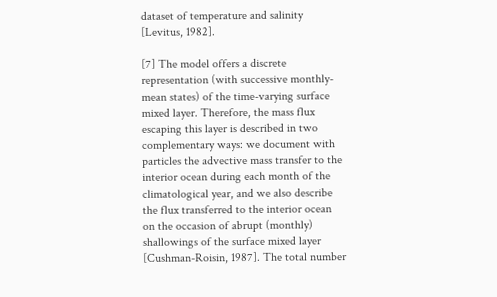dataset of temperature and salinity [Levitus, 1982].

[7] The model offers a discrete representation (with successive monthly-mean states) of the time-varying surface mixed layer. Therefore, the mass flux escaping this layer is described in two complementary ways: we document with particles the advective mass transfer to the interior ocean during each month of the climatological year, and we also describe the flux transferred to the interior ocean on the occasion of abrupt (monthly) shallowings of the surface mixed layer [Cushman-Roisin, 1987]. The total number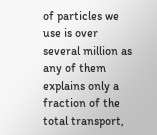of particles we use is over several million as any of them explains only a fraction of the total transport,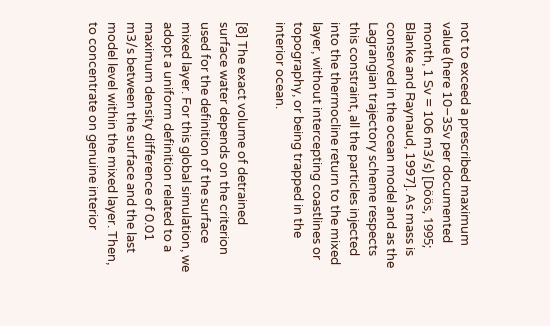not to exceed a prescribed maximum value (here 10−3Sv per documented month, 1 Sv = 106 m3/s) [Döös, 1995; Blanke and Raynaud, 1997]. As mass is conserved in the ocean model and as the Lagrangian trajectory scheme respects this constraint, all the particles injected into the thermocline return to the mixed layer, without intercepting coastlines or topography, or being trapped in the interior ocean.

[8] The exact volume of detrained surface water depends on the criterion used for the definition of the surface mixed layer. For this global simulation, we adopt a uniform definition related to a maximum density difference of 0.01 m3/s between the surface and the last model level within the mixed layer. Then, to concentrate on genuine interior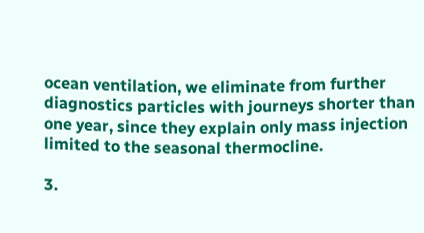ocean ventilation, we eliminate from further diagnostics particles with journeys shorter than one year, since they explain only mass injection limited to the seasonal thermocline.

3.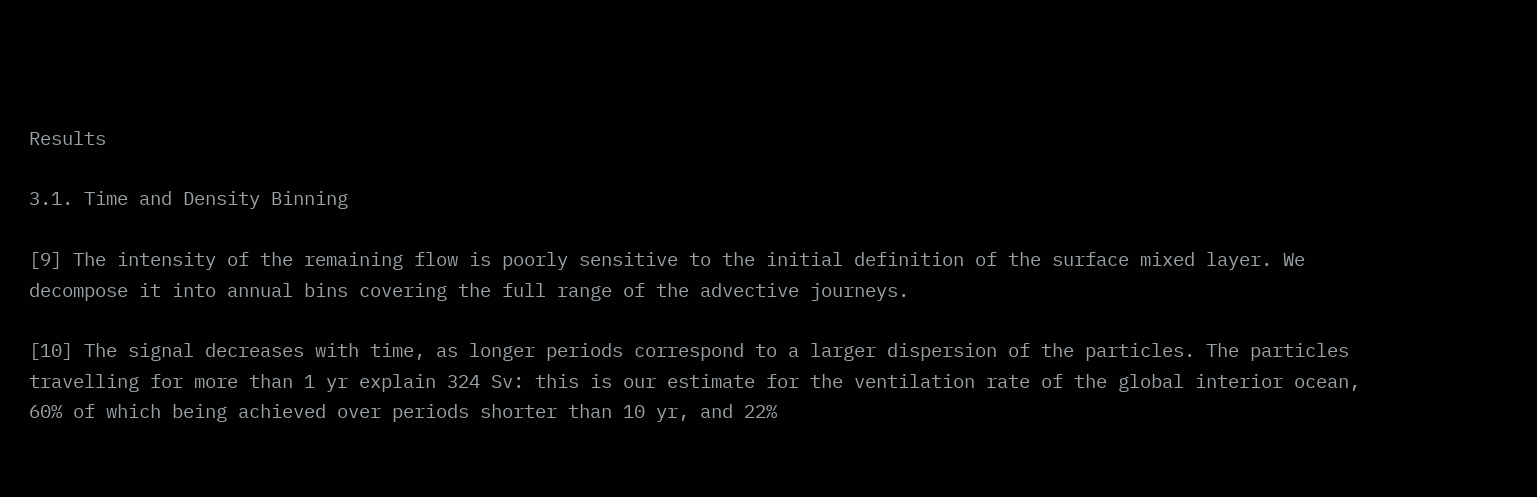Results

3.1. Time and Density Binning

[9] The intensity of the remaining flow is poorly sensitive to the initial definition of the surface mixed layer. We decompose it into annual bins covering the full range of the advective journeys.

[10] The signal decreases with time, as longer periods correspond to a larger dispersion of the particles. The particles travelling for more than 1 yr explain 324 Sv: this is our estimate for the ventilation rate of the global interior ocean, 60% of which being achieved over periods shorter than 10 yr, and 22%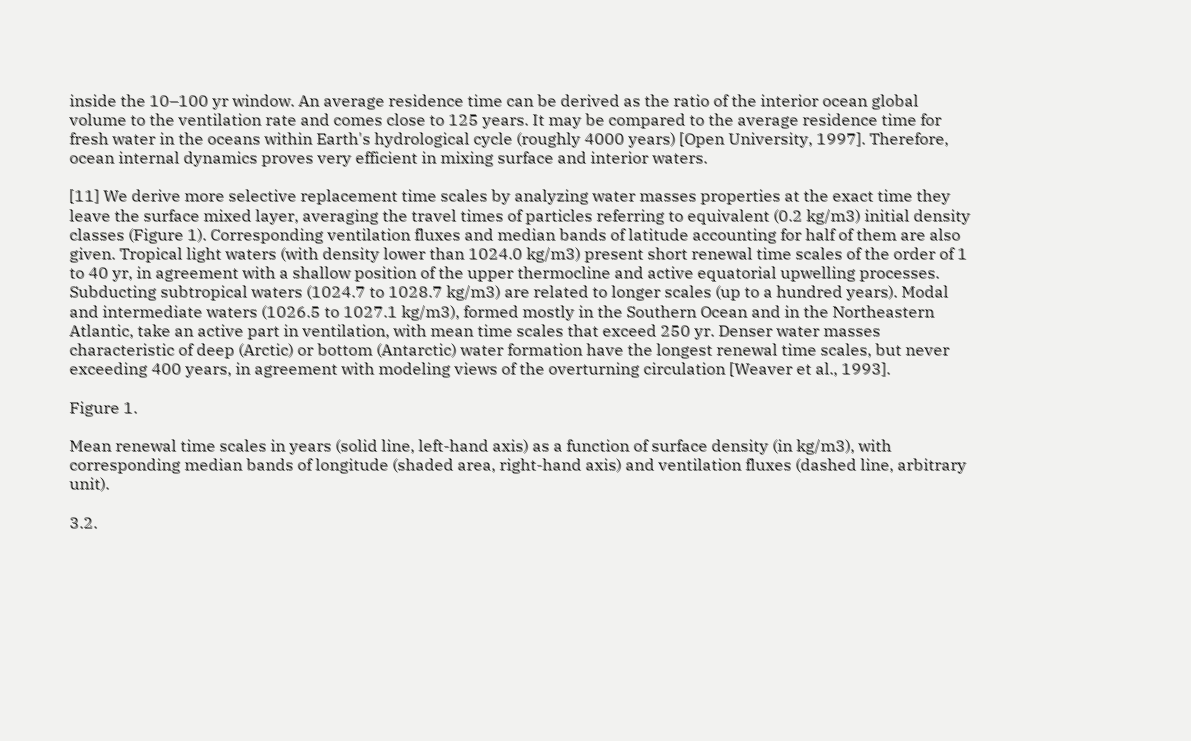inside the 10–100 yr window. An average residence time can be derived as the ratio of the interior ocean global volume to the ventilation rate and comes close to 125 years. It may be compared to the average residence time for fresh water in the oceans within Earth's hydrological cycle (roughly 4000 years) [Open University, 1997]. Therefore, ocean internal dynamics proves very efficient in mixing surface and interior waters.

[11] We derive more selective replacement time scales by analyzing water masses properties at the exact time they leave the surface mixed layer, averaging the travel times of particles referring to equivalent (0.2 kg/m3) initial density classes (Figure 1). Corresponding ventilation fluxes and median bands of latitude accounting for half of them are also given. Tropical light waters (with density lower than 1024.0 kg/m3) present short renewal time scales of the order of 1 to 40 yr, in agreement with a shallow position of the upper thermocline and active equatorial upwelling processes. Subducting subtropical waters (1024.7 to 1028.7 kg/m3) are related to longer scales (up to a hundred years). Modal and intermediate waters (1026.5 to 1027.1 kg/m3), formed mostly in the Southern Ocean and in the Northeastern Atlantic, take an active part in ventilation, with mean time scales that exceed 250 yr. Denser water masses characteristic of deep (Arctic) or bottom (Antarctic) water formation have the longest renewal time scales, but never exceeding 400 years, in agreement with modeling views of the overturning circulation [Weaver et al., 1993].

Figure 1.

Mean renewal time scales in years (solid line, left-hand axis) as a function of surface density (in kg/m3), with corresponding median bands of longitude (shaded area, right-hand axis) and ventilation fluxes (dashed line, arbitrary unit).

3.2.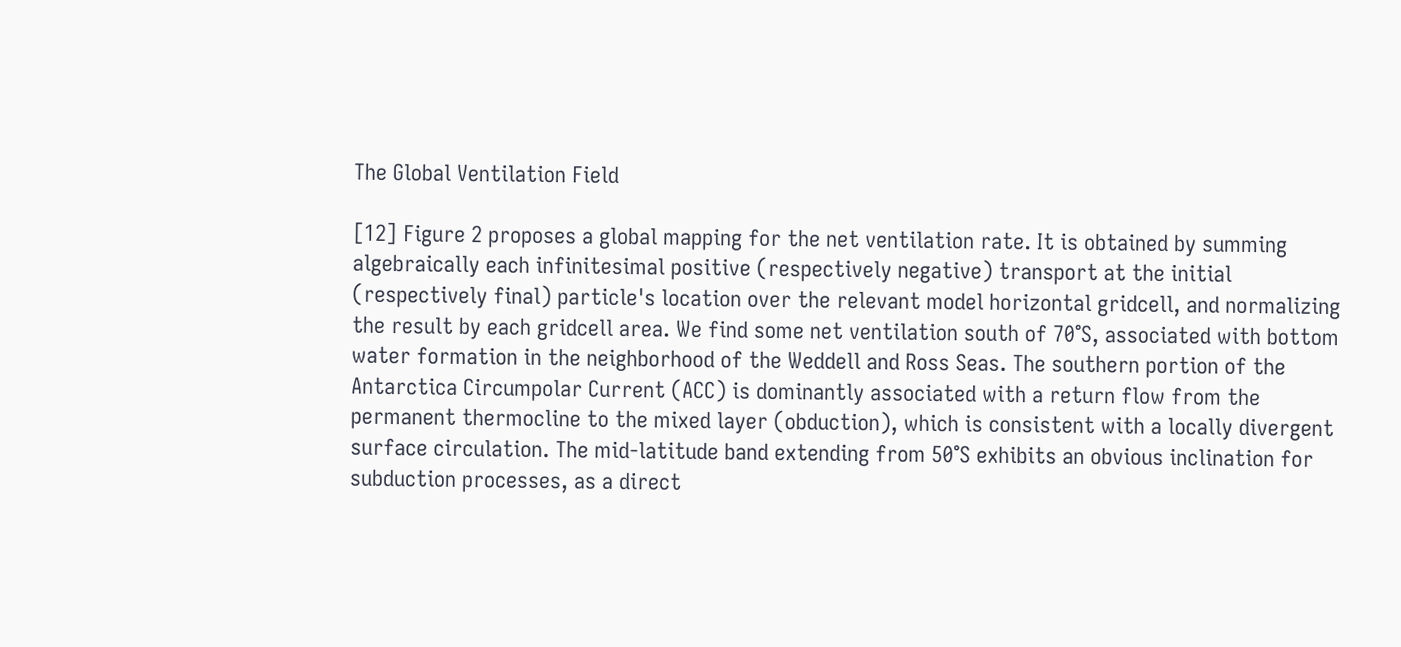The Global Ventilation Field

[12] Figure 2 proposes a global mapping for the net ventilation rate. It is obtained by summing algebraically each infinitesimal positive (respectively negative) transport at the initial (respectively final) particle's location over the relevant model horizontal gridcell, and normalizing the result by each gridcell area. We find some net ventilation south of 70°S, associated with bottom water formation in the neighborhood of the Weddell and Ross Seas. The southern portion of the Antarctica Circumpolar Current (ACC) is dominantly associated with a return flow from the permanent thermocline to the mixed layer (obduction), which is consistent with a locally divergent surface circulation. The mid-latitude band extending from 50°S exhibits an obvious inclination for subduction processes, as a direct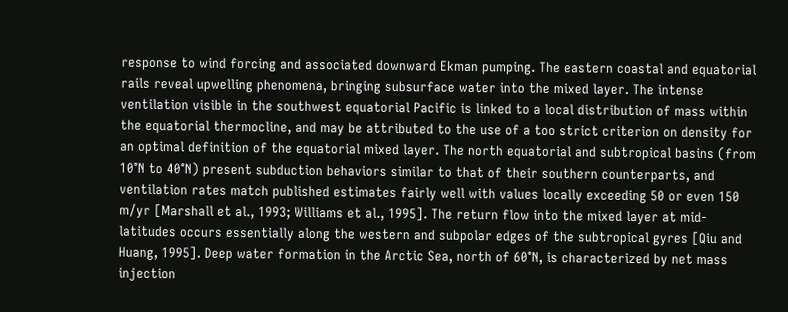response to wind forcing and associated downward Ekman pumping. The eastern coastal and equatorial rails reveal upwelling phenomena, bringing subsurface water into the mixed layer. The intense ventilation visible in the southwest equatorial Pacific is linked to a local distribution of mass within the equatorial thermocline, and may be attributed to the use of a too strict criterion on density for an optimal definition of the equatorial mixed layer. The north equatorial and subtropical basins (from 10°N to 40°N) present subduction behaviors similar to that of their southern counterparts, and ventilation rates match published estimates fairly well with values locally exceeding 50 or even 150 m/yr [Marshall et al., 1993; Williams et al., 1995]. The return flow into the mixed layer at mid-latitudes occurs essentially along the western and subpolar edges of the subtropical gyres [Qiu and Huang, 1995]. Deep water formation in the Arctic Sea, north of 60°N, is characterized by net mass injection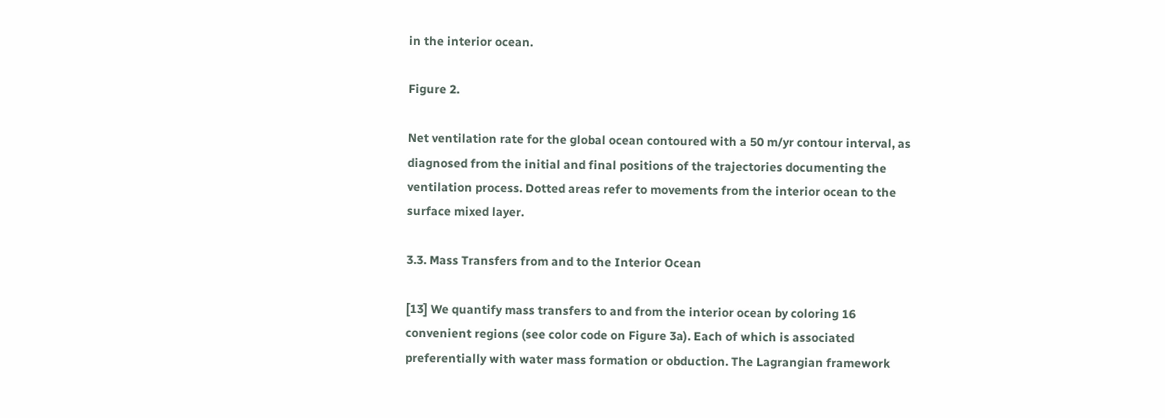in the interior ocean.

Figure 2.

Net ventilation rate for the global ocean contoured with a 50 m/yr contour interval, as diagnosed from the initial and final positions of the trajectories documenting the ventilation process. Dotted areas refer to movements from the interior ocean to the surface mixed layer.

3.3. Mass Transfers from and to the Interior Ocean

[13] We quantify mass transfers to and from the interior ocean by coloring 16 convenient regions (see color code on Figure 3a). Each of which is associated preferentially with water mass formation or obduction. The Lagrangian framework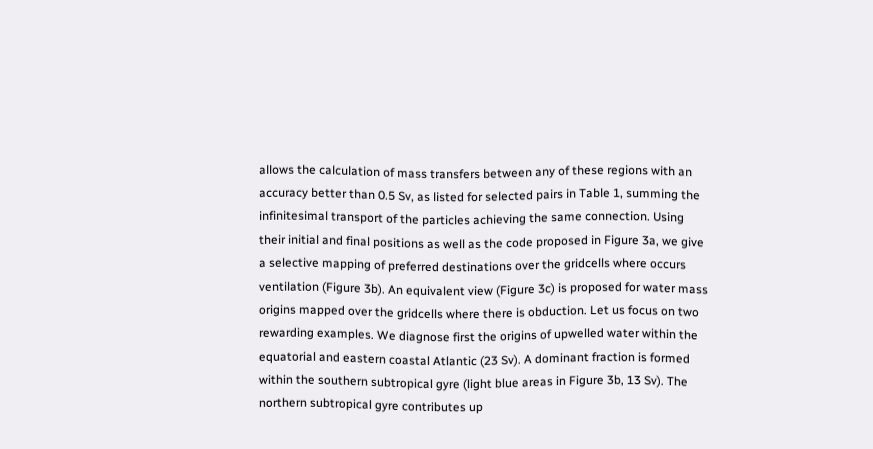allows the calculation of mass transfers between any of these regions with an accuracy better than 0.5 Sv, as listed for selected pairs in Table 1, summing the infinitesimal transport of the particles achieving the same connection. Using their initial and final positions as well as the code proposed in Figure 3a, we give a selective mapping of preferred destinations over the gridcells where occurs ventilation (Figure 3b). An equivalent view (Figure 3c) is proposed for water mass origins mapped over the gridcells where there is obduction. Let us focus on two rewarding examples. We diagnose first the origins of upwelled water within the equatorial and eastern coastal Atlantic (23 Sv). A dominant fraction is formed within the southern subtropical gyre (light blue areas in Figure 3b, 13 Sv). The northern subtropical gyre contributes up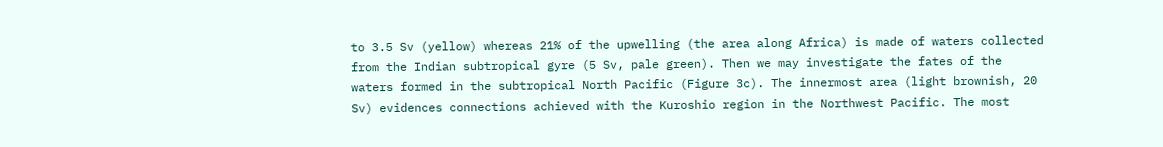to 3.5 Sv (yellow) whereas 21% of the upwelling (the area along Africa) is made of waters collected from the Indian subtropical gyre (5 Sv, pale green). Then we may investigate the fates of the waters formed in the subtropical North Pacific (Figure 3c). The innermost area (light brownish, 20 Sv) evidences connections achieved with the Kuroshio region in the Northwest Pacific. The most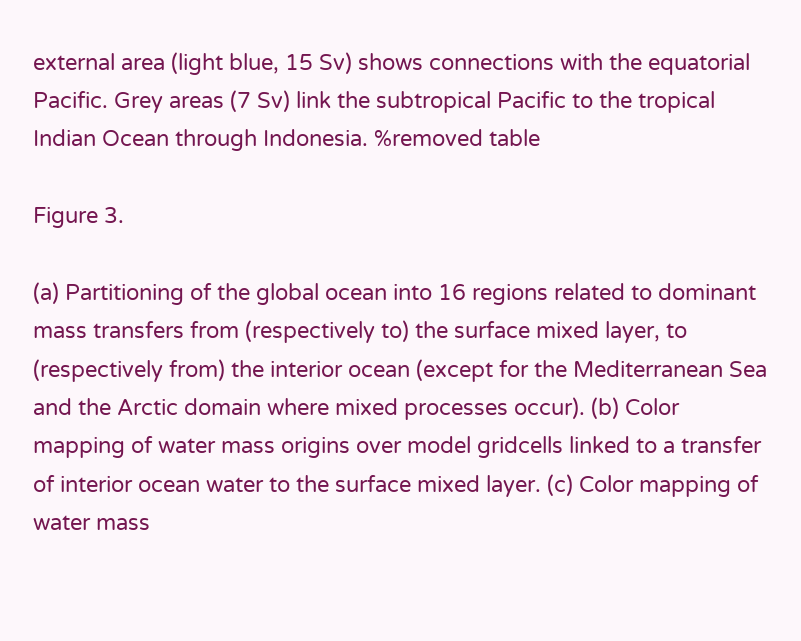external area (light blue, 15 Sv) shows connections with the equatorial Pacific. Grey areas (7 Sv) link the subtropical Pacific to the tropical Indian Ocean through Indonesia. %removed table

Figure 3.

(a) Partitioning of the global ocean into 16 regions related to dominant mass transfers from (respectively to) the surface mixed layer, to (respectively from) the interior ocean (except for the Mediterranean Sea and the Arctic domain where mixed processes occur). (b) Color mapping of water mass origins over model gridcells linked to a transfer of interior ocean water to the surface mixed layer. (c) Color mapping of water mass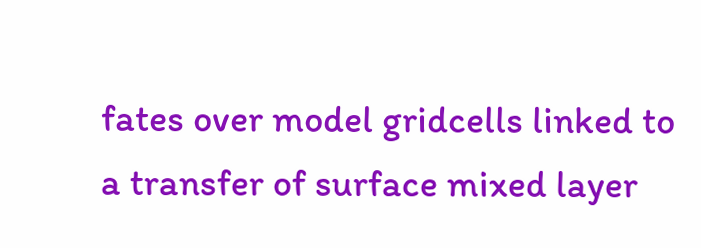fates over model gridcells linked to a transfer of surface mixed layer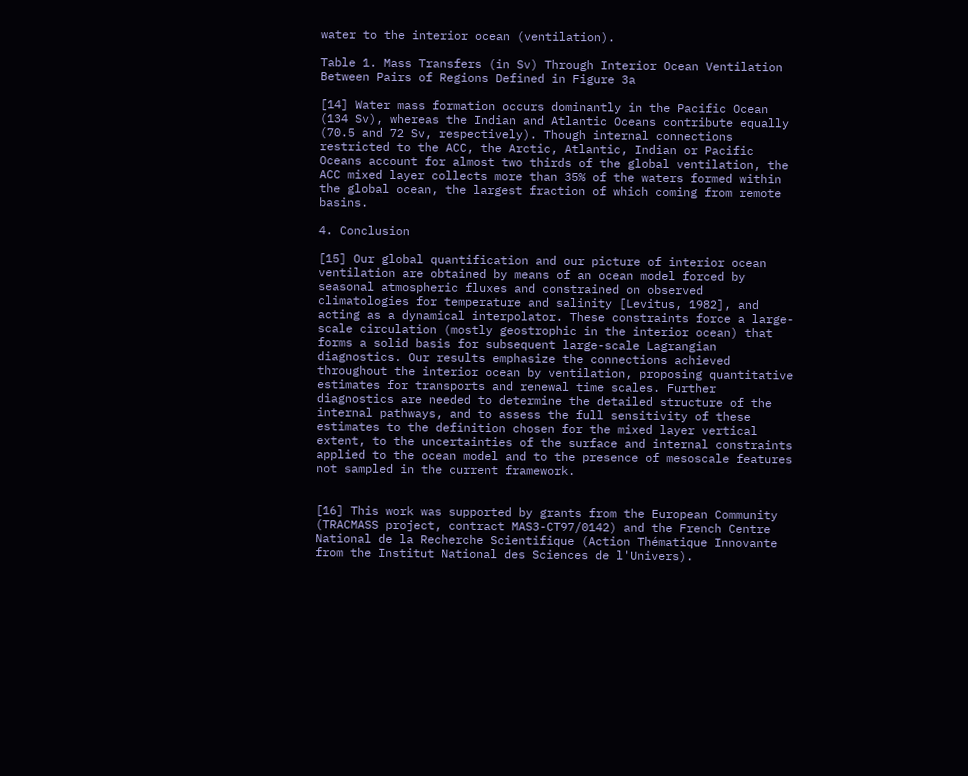water to the interior ocean (ventilation).

Table 1. Mass Transfers (in Sv) Through Interior Ocean Ventilation Between Pairs of Regions Defined in Figure 3a

[14] Water mass formation occurs dominantly in the Pacific Ocean (134 Sv), whereas the Indian and Atlantic Oceans contribute equally (70.5 and 72 Sv, respectively). Though internal connections restricted to the ACC, the Arctic, Atlantic, Indian or Pacific Oceans account for almost two thirds of the global ventilation, the ACC mixed layer collects more than 35% of the waters formed within the global ocean, the largest fraction of which coming from remote basins.

4. Conclusion

[15] Our global quantification and our picture of interior ocean ventilation are obtained by means of an ocean model forced by seasonal atmospheric fluxes and constrained on observed climatologies for temperature and salinity [Levitus, 1982], and acting as a dynamical interpolator. These constraints force a large-scale circulation (mostly geostrophic in the interior ocean) that forms a solid basis for subsequent large-scale Lagrangian diagnostics. Our results emphasize the connections achieved throughout the interior ocean by ventilation, proposing quantitative estimates for transports and renewal time scales. Further diagnostics are needed to determine the detailed structure of the internal pathways, and to assess the full sensitivity of these estimates to the definition chosen for the mixed layer vertical extent, to the uncertainties of the surface and internal constraints applied to the ocean model and to the presence of mesoscale features not sampled in the current framework.


[16] This work was supported by grants from the European Community (TRACMASS project, contract MAS3-CT97/0142) and the French Centre National de la Recherche Scientifique (Action Thématique Innovante from the Institut National des Sciences de l'Univers).